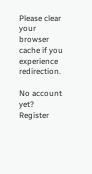Please clear your browser cache if you experience redirection.

No account yet? Register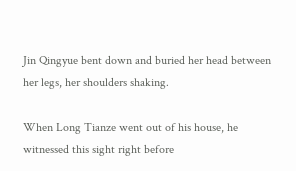Jin Qingyue bent down and buried her head between her legs, her shoulders shaking.

When Long Tianze went out of his house, he witnessed this sight right before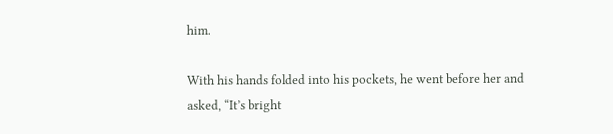him.

With his hands folded into his pockets, he went before her and asked, “It’s bright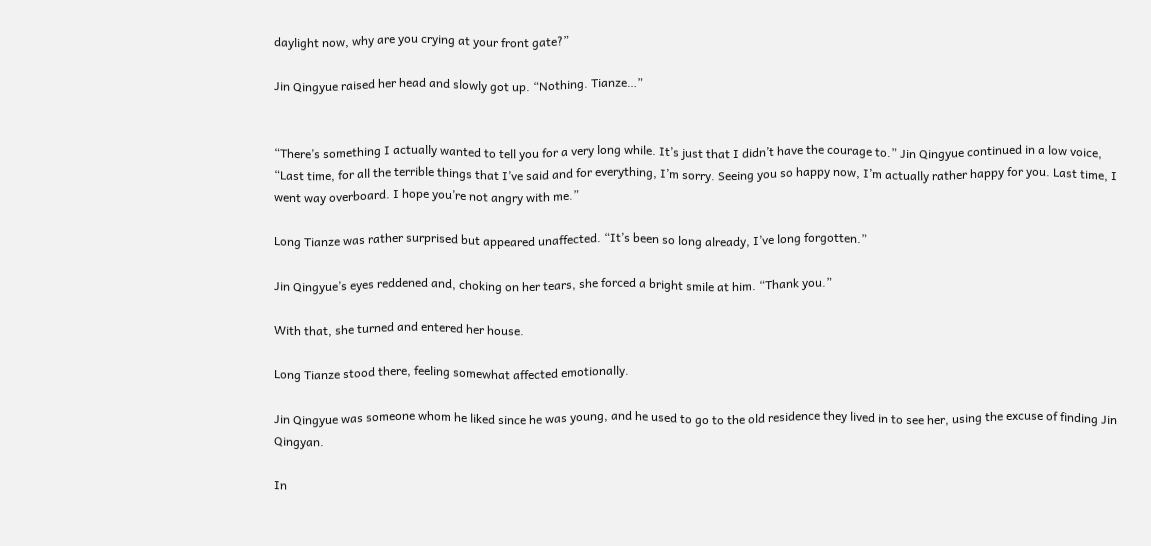daylight now, why are you crying at your front gate?”

Jin Qingyue raised her head and slowly got up. “Nothing. Tianze…”


“There’s something I actually wanted to tell you for a very long while. It’s just that I didn’t have the courage to.” Jin Qingyue continued in a low voice, “Last time, for all the terrible things that I’ve said and for everything, I’m sorry. Seeing you so happy now, I’m actually rather happy for you. Last time, I went way overboard. I hope you’re not angry with me.”

Long Tianze was rather surprised but appeared unaffected. “It’s been so long already, I’ve long forgotten.”

Jin Qingyue’s eyes reddened and, choking on her tears, she forced a bright smile at him. “Thank you.”

With that, she turned and entered her house.

Long Tianze stood there, feeling somewhat affected emotionally.

Jin Qingyue was someone whom he liked since he was young, and he used to go to the old residence they lived in to see her, using the excuse of finding Jin Qingyan.

In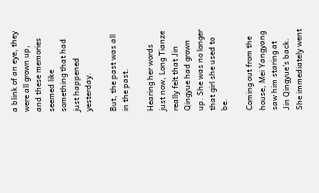a blink of an eye, they were all grown up, and these memories seemed like something that had just happened yesterday.

But, the past was all in the past.

Hearing her words just now, Long Tianze really felt that Jin Qingyue had grown up. She was no longer that girl she used to be.

Coming out from the house, Mei Yangyang saw him staring at Jin Qingyue’s back. She immediately went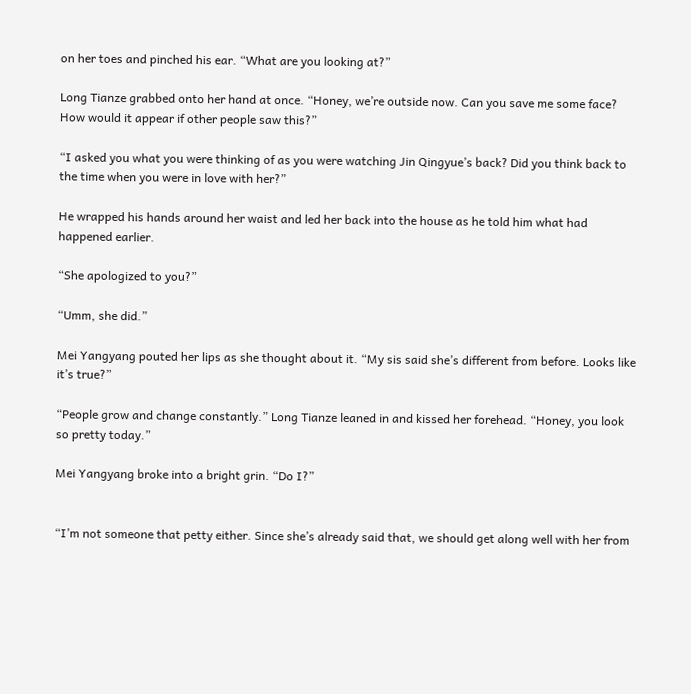on her toes and pinched his ear. “What are you looking at?”

Long Tianze grabbed onto her hand at once. “Honey, we’re outside now. Can you save me some face? How would it appear if other people saw this?”

“I asked you what you were thinking of as you were watching Jin Qingyue’s back? Did you think back to the time when you were in love with her?”

He wrapped his hands around her waist and led her back into the house as he told him what had happened earlier.

“She apologized to you?”

“Umm, she did.”

Mei Yangyang pouted her lips as she thought about it. “My sis said she’s different from before. Looks like it’s true?”

“People grow and change constantly.” Long Tianze leaned in and kissed her forehead. “Honey, you look so pretty today.”

Mei Yangyang broke into a bright grin. “Do I?”


“I’m not someone that petty either. Since she’s already said that, we should get along well with her from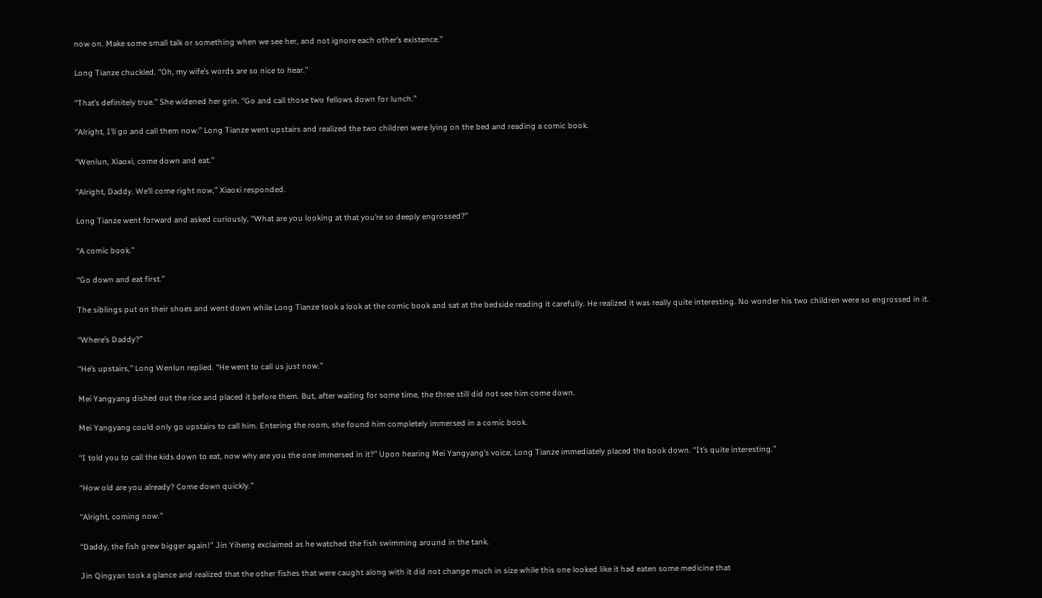now on. Make some small talk or something when we see her, and not ignore each other’s existence.”

Long Tianze chuckled. “Oh, my wife’s words are so nice to hear.”

“That’s definitely true.” She widened her grin. “Go and call those two fellows down for lunch.”

“Alright, I’ll go and call them now.” Long Tianze went upstairs and realized the two children were lying on the bed and reading a comic book.

“Wenlun, Xiaoxi, come down and eat.”

“Alright, Daddy. We’ll come right now,” Xiaoxi responded.

Long Tianze went forward and asked curiously, “What are you looking at that you’re so deeply engrossed?”

“A comic book.”

“Go down and eat first.”

The siblings put on their shoes and went down while Long Tianze took a look at the comic book and sat at the bedside reading it carefully. He realized it was really quite interesting. No wonder his two children were so engrossed in it.

“Where’s Daddy?”

“He’s upstairs,” Long Wenlun replied. “He went to call us just now.”

Mei Yangyang dished out the rice and placed it before them. But, after waiting for some time, the three still did not see him come down.

Mei Yangyang could only go upstairs to call him. Entering the room, she found him completely immersed in a comic book.

“I told you to call the kids down to eat, now why are you the one immersed in it?” Upon hearing Mei Yangyang’s voice, Long Tianze immediately placed the book down. “It’s quite interesting.”

“How old are you already? Come down quickly.”

“Alright, coming now.”

“Daddy, the fish grew bigger again!” Jin Yiheng exclaimed as he watched the fish swimming around in the tank.

Jin Qingyan took a glance and realized that the other fishes that were caught along with it did not change much in size while this one looked like it had eaten some medicine that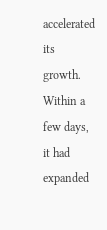accelerated its growth. Within a few days, it had expanded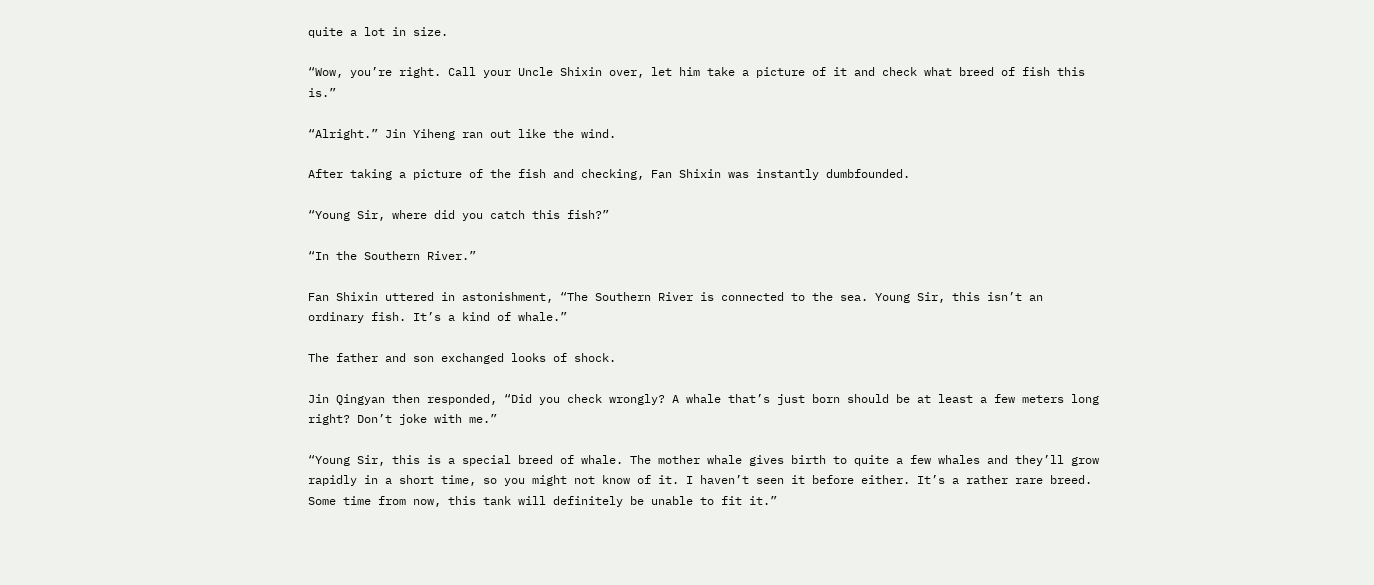quite a lot in size.

“Wow, you’re right. Call your Uncle Shixin over, let him take a picture of it and check what breed of fish this is.”

“Alright.” Jin Yiheng ran out like the wind.

After taking a picture of the fish and checking, Fan Shixin was instantly dumbfounded.

“Young Sir, where did you catch this fish?”

“In the Southern River.”

Fan Shixin uttered in astonishment, “The Southern River is connected to the sea. Young Sir, this isn’t an ordinary fish. It’s a kind of whale.”

The father and son exchanged looks of shock.

Jin Qingyan then responded, “Did you check wrongly? A whale that’s just born should be at least a few meters long right? Don’t joke with me.”

“Young Sir, this is a special breed of whale. The mother whale gives birth to quite a few whales and they’ll grow rapidly in a short time, so you might not know of it. I haven’t seen it before either. It’s a rather rare breed. Some time from now, this tank will definitely be unable to fit it.”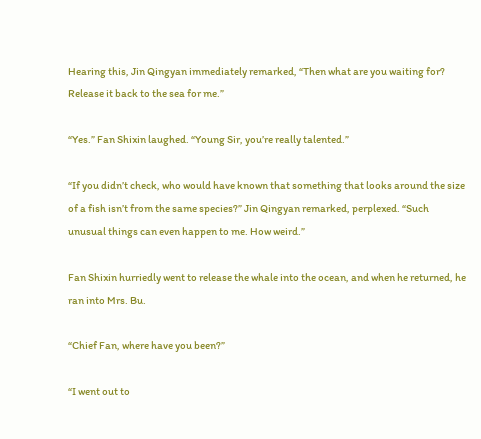Hearing this, Jin Qingyan immediately remarked, “Then what are you waiting for? Release it back to the sea for me.”

“Yes.” Fan Shixin laughed. “Young Sir, you’re really talented.”

“If you didn’t check, who would have known that something that looks around the size of a fish isn’t from the same species?” Jin Qingyan remarked, perplexed. “Such unusual things can even happen to me. How weird.”

Fan Shixin hurriedly went to release the whale into the ocean, and when he returned, he ran into Mrs. Bu.

“Chief Fan, where have you been?”

“I went out to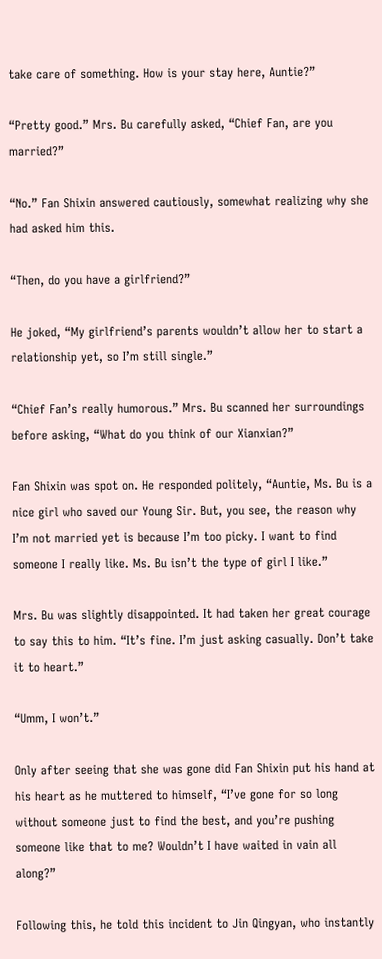take care of something. How is your stay here, Auntie?”

“Pretty good.” Mrs. Bu carefully asked, “Chief Fan, are you married?”

“No.” Fan Shixin answered cautiously, somewhat realizing why she had asked him this.

“Then, do you have a girlfriend?”

He joked, “My girlfriend’s parents wouldn’t allow her to start a relationship yet, so I’m still single.”

“Chief Fan’s really humorous.” Mrs. Bu scanned her surroundings before asking, “What do you think of our Xianxian?”

Fan Shixin was spot on. He responded politely, “Auntie, Ms. Bu is a nice girl who saved our Young Sir. But, you see, the reason why I’m not married yet is because I’m too picky. I want to find someone I really like. Ms. Bu isn’t the type of girl I like.”

Mrs. Bu was slightly disappointed. It had taken her great courage to say this to him. “It’s fine. I’m just asking casually. Don’t take it to heart.”

“Umm, I won’t.”

Only after seeing that she was gone did Fan Shixin put his hand at his heart as he muttered to himself, “I’ve gone for so long without someone just to find the best, and you’re pushing someone like that to me? Wouldn’t I have waited in vain all along?”

Following this, he told this incident to Jin Qingyan, who instantly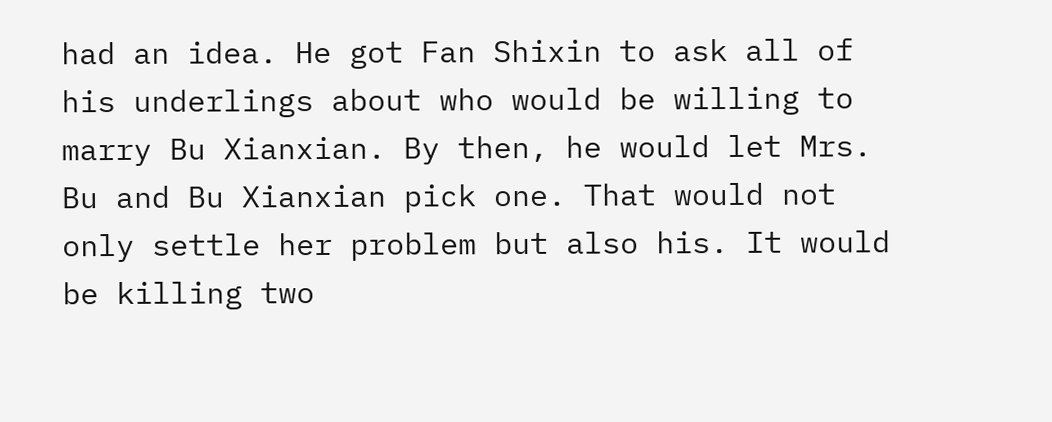had an idea. He got Fan Shixin to ask all of his underlings about who would be willing to marry Bu Xianxian. By then, he would let Mrs. Bu and Bu Xianxian pick one. That would not only settle her problem but also his. It would be killing two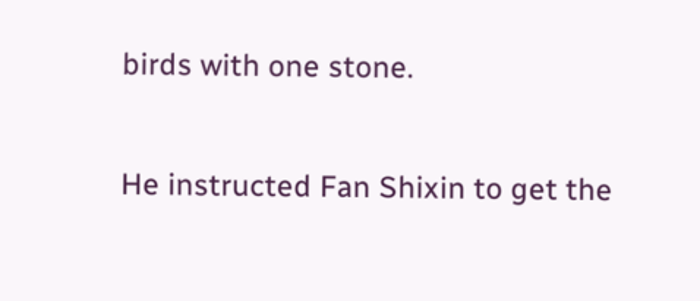birds with one stone.

He instructed Fan Shixin to get the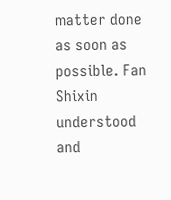matter done as soon as possible. Fan Shixin understood and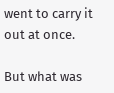went to carry it out at once.

But what was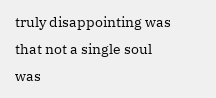truly disappointing was that not a single soul was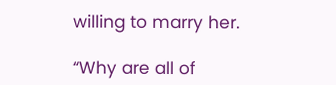willing to marry her.

“Why are all of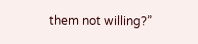them not willing?”